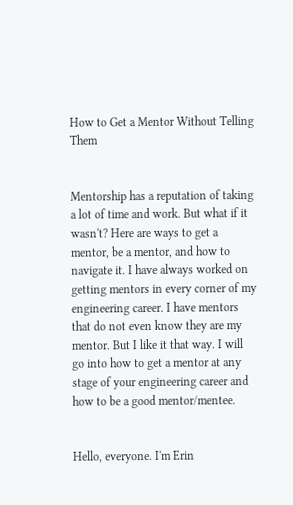How to Get a Mentor Without Telling Them


Mentorship has a reputation of taking a lot of time and work. But what if it wasn't? Here are ways to get a mentor, be a mentor, and how to navigate it. I have always worked on getting mentors in every corner of my engineering career. I have mentors that do not even know they are my mentor. But I like it that way. I will go into how to get a mentor at any stage of your engineering career and how to be a good mentor/mentee.


Hello, everyone. I'm Erin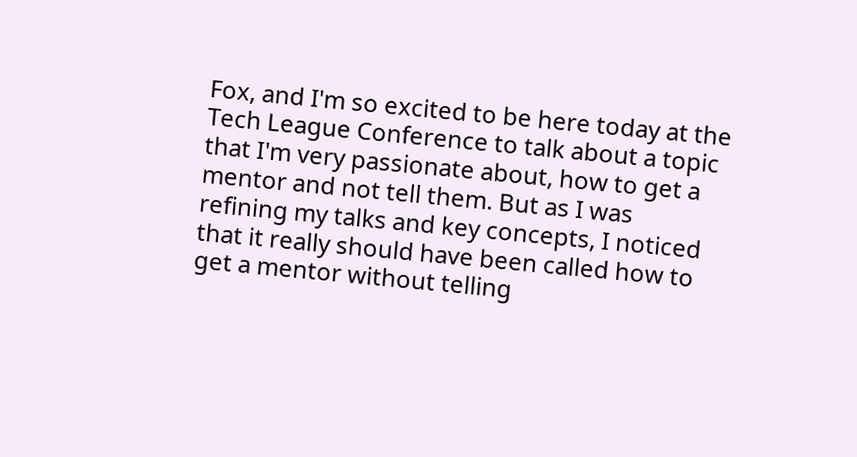Fox, and I'm so excited to be here today at the Tech League Conference to talk about a topic that I'm very passionate about, how to get a mentor and not tell them. But as I was refining my talks and key concepts, I noticed that it really should have been called how to get a mentor without telling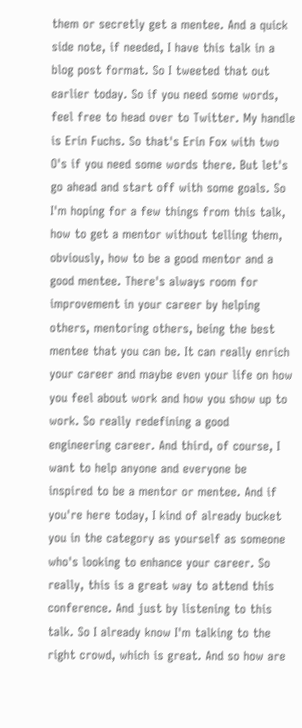them or secretly get a mentee. And a quick side note, if needed, I have this talk in a blog post format. So I tweeted that out earlier today. So if you need some words, feel free to head over to Twitter. My handle is Erin Fuchs. So that's Erin Fox with two O's if you need some words there. But let's go ahead and start off with some goals. So I'm hoping for a few things from this talk, how to get a mentor without telling them, obviously, how to be a good mentor and a good mentee. There's always room for improvement in your career by helping others, mentoring others, being the best mentee that you can be. It can really enrich your career and maybe even your life on how you feel about work and how you show up to work. So really redefining a good engineering career. And third, of course, I want to help anyone and everyone be inspired to be a mentor or mentee. And if you're here today, I kind of already bucket you in the category as yourself as someone who's looking to enhance your career. So really, this is a great way to attend this conference. And just by listening to this talk. So I already know I'm talking to the right crowd, which is great. And so how are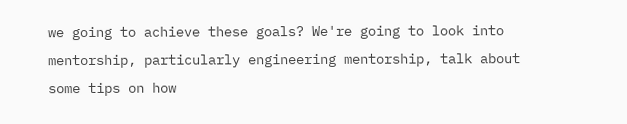we going to achieve these goals? We're going to look into mentorship, particularly engineering mentorship, talk about some tips on how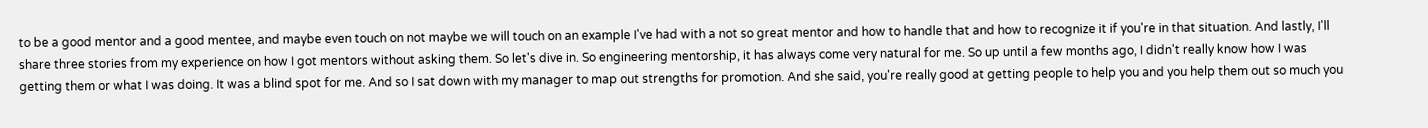to be a good mentor and a good mentee, and maybe even touch on not maybe we will touch on an example I've had with a not so great mentor and how to handle that and how to recognize it if you're in that situation. And lastly, I'll share three stories from my experience on how I got mentors without asking them. So let's dive in. So engineering mentorship, it has always come very natural for me. So up until a few months ago, I didn't really know how I was getting them or what I was doing. It was a blind spot for me. And so I sat down with my manager to map out strengths for promotion. And she said, you're really good at getting people to help you and you help them out so much you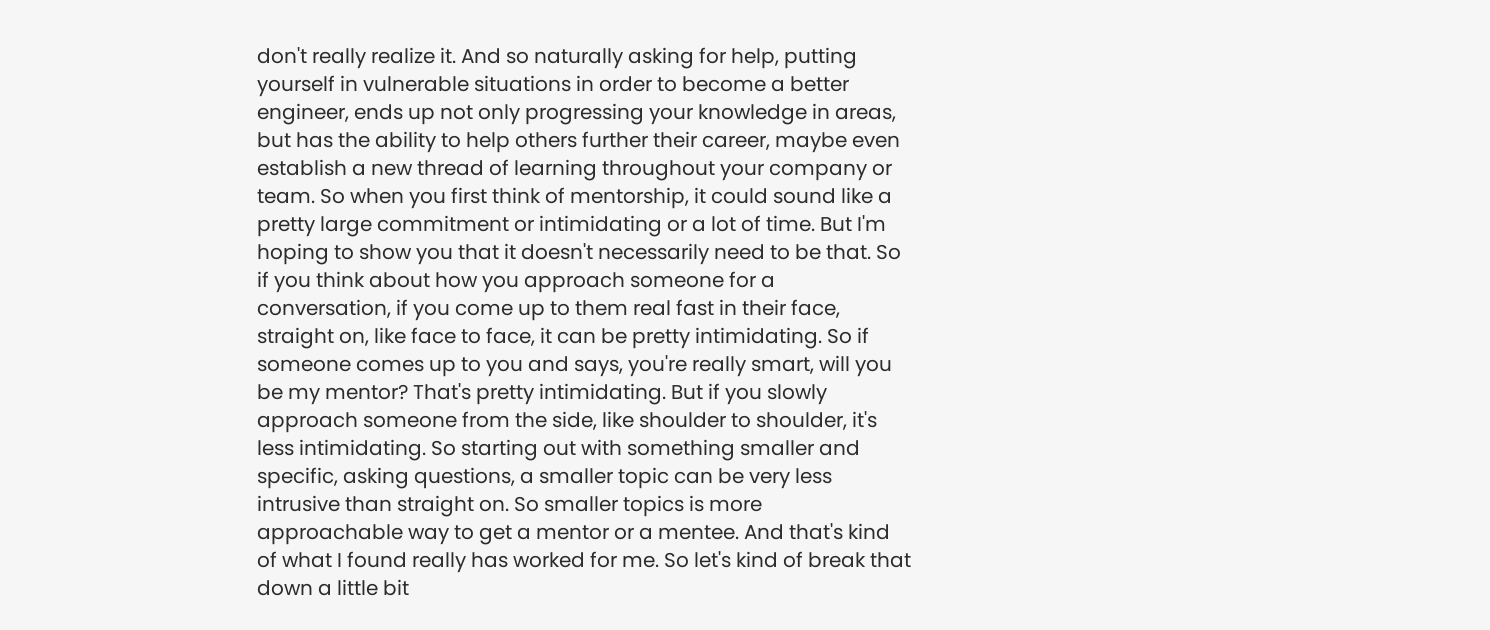don't really realize it. And so naturally asking for help, putting yourself in vulnerable situations in order to become a better engineer, ends up not only progressing your knowledge in areas, but has the ability to help others further their career, maybe even establish a new thread of learning throughout your company or team. So when you first think of mentorship, it could sound like a pretty large commitment or intimidating or a lot of time. But I'm hoping to show you that it doesn't necessarily need to be that. So if you think about how you approach someone for a conversation, if you come up to them real fast in their face, straight on, like face to face, it can be pretty intimidating. So if someone comes up to you and says, you're really smart, will you be my mentor? That's pretty intimidating. But if you slowly approach someone from the side, like shoulder to shoulder, it's less intimidating. So starting out with something smaller and specific, asking questions, a smaller topic can be very less intrusive than straight on. So smaller topics is more approachable way to get a mentor or a mentee. And that's kind of what I found really has worked for me. So let's kind of break that down a little bit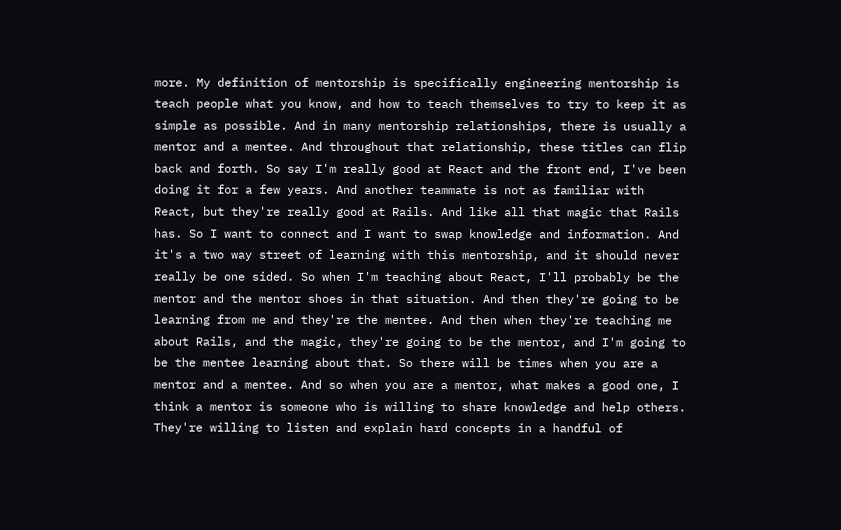more. My definition of mentorship is specifically engineering mentorship is teach people what you know, and how to teach themselves to try to keep it as simple as possible. And in many mentorship relationships, there is usually a mentor and a mentee. And throughout that relationship, these titles can flip back and forth. So say I'm really good at React and the front end, I've been doing it for a few years. And another teammate is not as familiar with React, but they're really good at Rails. And like all that magic that Rails has. So I want to connect and I want to swap knowledge and information. And it's a two way street of learning with this mentorship, and it should never really be one sided. So when I'm teaching about React, I'll probably be the mentor and the mentor shoes in that situation. And then they're going to be learning from me and they're the mentee. And then when they're teaching me about Rails, and the magic, they're going to be the mentor, and I'm going to be the mentee learning about that. So there will be times when you are a mentor and a mentee. And so when you are a mentor, what makes a good one, I think a mentor is someone who is willing to share knowledge and help others. They're willing to listen and explain hard concepts in a handful of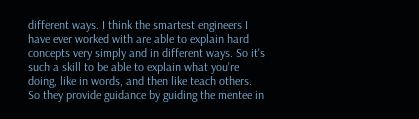different ways. I think the smartest engineers I have ever worked with are able to explain hard concepts very simply and in different ways. So it's such a skill to be able to explain what you're doing, like in words, and then like teach others. So they provide guidance by guiding the mentee in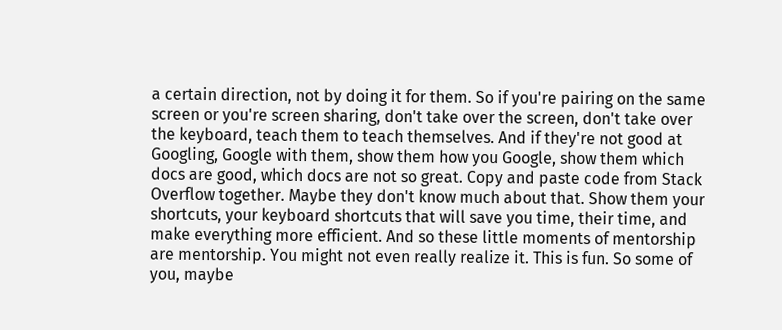a certain direction, not by doing it for them. So if you're pairing on the same screen or you're screen sharing, don't take over the screen, don't take over the keyboard, teach them to teach themselves. And if they're not good at Googling, Google with them, show them how you Google, show them which docs are good, which docs are not so great. Copy and paste code from Stack Overflow together. Maybe they don't know much about that. Show them your shortcuts, your keyboard shortcuts that will save you time, their time, and make everything more efficient. And so these little moments of mentorship are mentorship. You might not even really realize it. This is fun. So some of you, maybe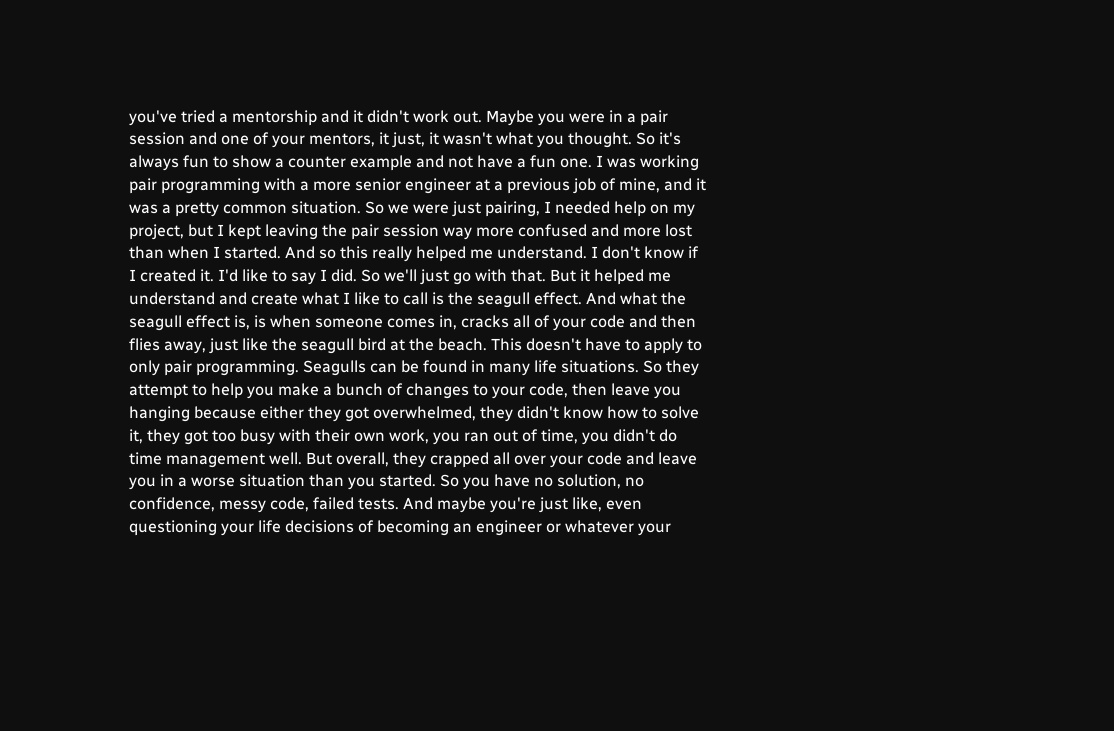you've tried a mentorship and it didn't work out. Maybe you were in a pair session and one of your mentors, it just, it wasn't what you thought. So it's always fun to show a counter example and not have a fun one. I was working pair programming with a more senior engineer at a previous job of mine, and it was a pretty common situation. So we were just pairing, I needed help on my project, but I kept leaving the pair session way more confused and more lost than when I started. And so this really helped me understand. I don't know if I created it. I'd like to say I did. So we'll just go with that. But it helped me understand and create what I like to call is the seagull effect. And what the seagull effect is, is when someone comes in, cracks all of your code and then flies away, just like the seagull bird at the beach. This doesn't have to apply to only pair programming. Seagulls can be found in many life situations. So they attempt to help you make a bunch of changes to your code, then leave you hanging because either they got overwhelmed, they didn't know how to solve it, they got too busy with their own work, you ran out of time, you didn't do time management well. But overall, they crapped all over your code and leave you in a worse situation than you started. So you have no solution, no confidence, messy code, failed tests. And maybe you're just like, even questioning your life decisions of becoming an engineer or whatever your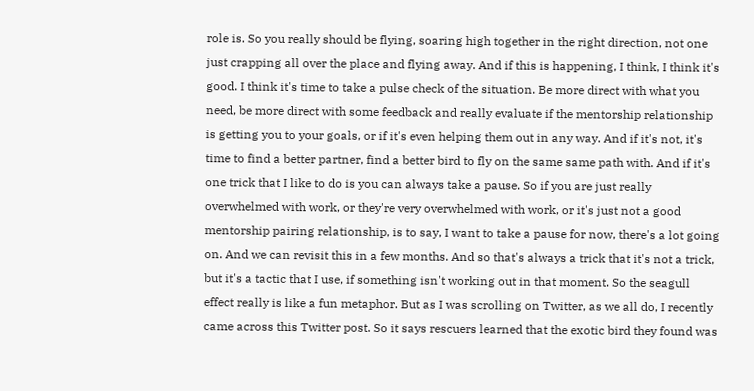role is. So you really should be flying, soaring high together in the right direction, not one just crapping all over the place and flying away. And if this is happening, I think, I think it's good. I think it's time to take a pulse check of the situation. Be more direct with what you need, be more direct with some feedback and really evaluate if the mentorship relationship is getting you to your goals, or if it's even helping them out in any way. And if it's not, it's time to find a better partner, find a better bird to fly on the same same path with. And if it's one trick that I like to do is you can always take a pause. So if you are just really overwhelmed with work, or they're very overwhelmed with work, or it's just not a good mentorship pairing relationship, is to say, I want to take a pause for now, there's a lot going on. And we can revisit this in a few months. And so that's always a trick that it's not a trick, but it's a tactic that I use, if something isn't working out in that moment. So the seagull effect really is like a fun metaphor. But as I was scrolling on Twitter, as we all do, I recently came across this Twitter post. So it says rescuers learned that the exotic bird they found was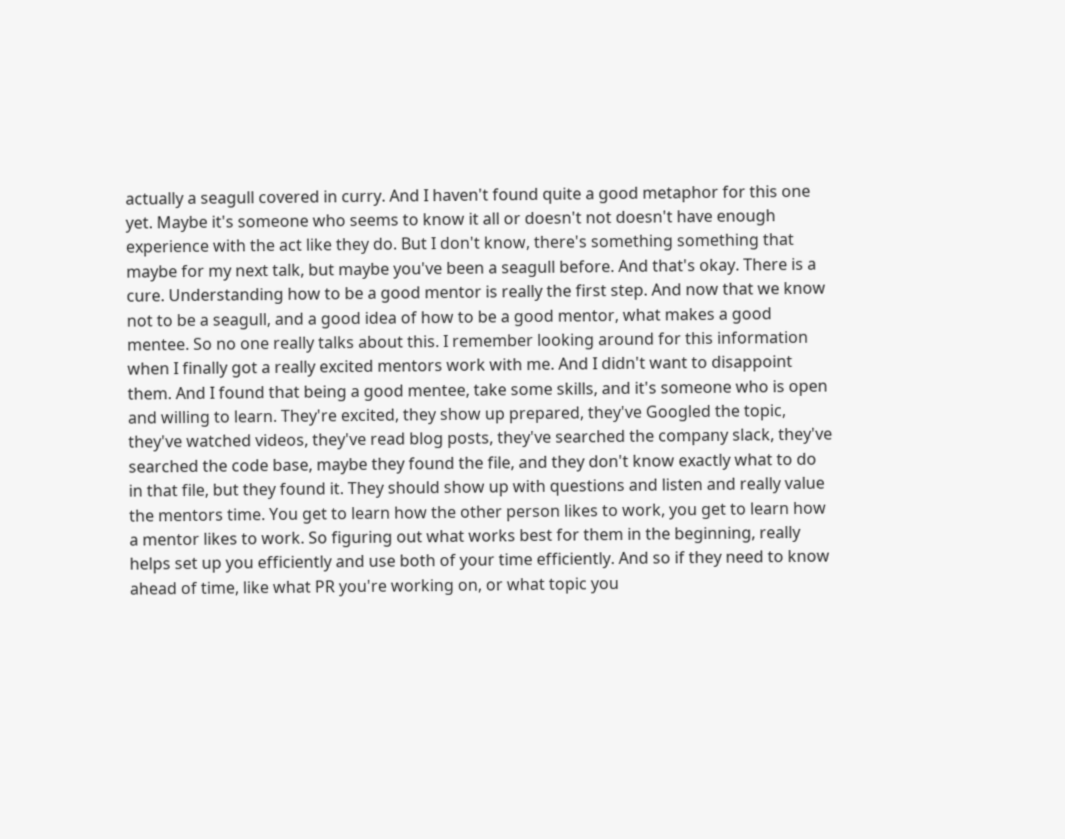actually a seagull covered in curry. And I haven't found quite a good metaphor for this one yet. Maybe it's someone who seems to know it all or doesn't not doesn't have enough experience with the act like they do. But I don't know, there's something something that maybe for my next talk, but maybe you've been a seagull before. And that's okay. There is a cure. Understanding how to be a good mentor is really the first step. And now that we know not to be a seagull, and a good idea of how to be a good mentor, what makes a good mentee. So no one really talks about this. I remember looking around for this information when I finally got a really excited mentors work with me. And I didn't want to disappoint them. And I found that being a good mentee, take some skills, and it's someone who is open and willing to learn. They're excited, they show up prepared, they've Googled the topic, they've watched videos, they've read blog posts, they've searched the company slack, they've searched the code base, maybe they found the file, and they don't know exactly what to do in that file, but they found it. They should show up with questions and listen and really value the mentors time. You get to learn how the other person likes to work, you get to learn how a mentor likes to work. So figuring out what works best for them in the beginning, really helps set up you efficiently and use both of your time efficiently. And so if they need to know ahead of time, like what PR you're working on, or what topic you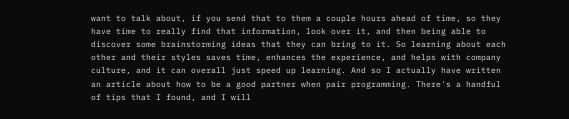want to talk about, if you send that to them a couple hours ahead of time, so they have time to really find that information, look over it, and then being able to discover some brainstorming ideas that they can bring to it. So learning about each other and their styles saves time, enhances the experience, and helps with company culture, and it can overall just speed up learning. And so I actually have written an article about how to be a good partner when pair programming. There's a handful of tips that I found, and I will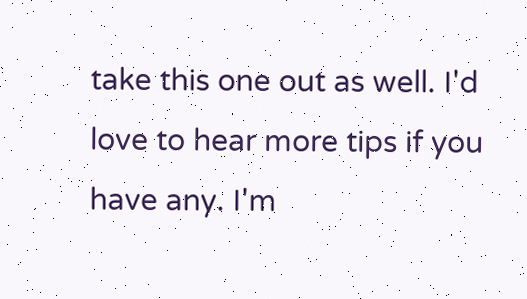take this one out as well. I'd love to hear more tips if you have any. I'm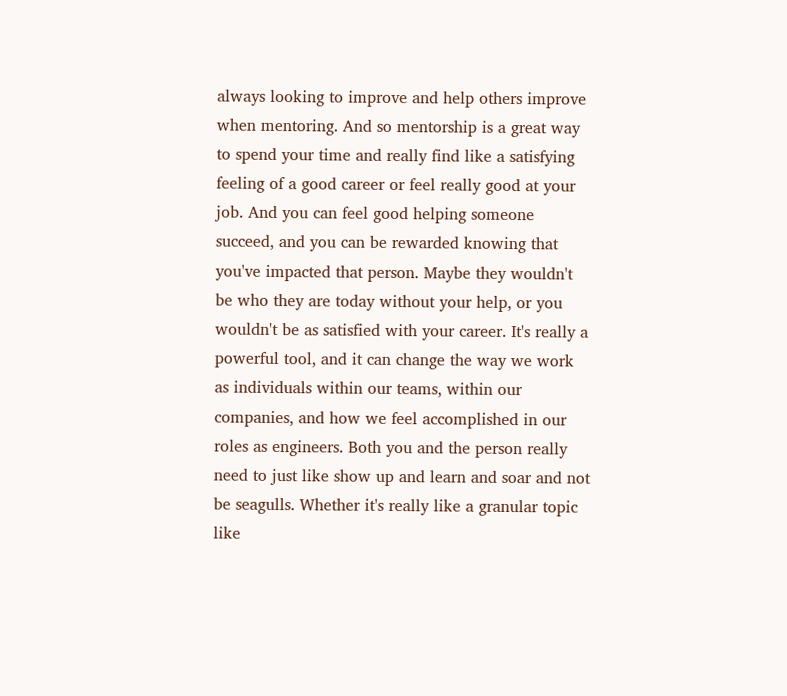always looking to improve and help others improve when mentoring. And so mentorship is a great way to spend your time and really find like a satisfying feeling of a good career or feel really good at your job. And you can feel good helping someone succeed, and you can be rewarded knowing that you've impacted that person. Maybe they wouldn't be who they are today without your help, or you wouldn't be as satisfied with your career. It's really a powerful tool, and it can change the way we work as individuals within our teams, within our companies, and how we feel accomplished in our roles as engineers. Both you and the person really need to just like show up and learn and soar and not be seagulls. Whether it's really like a granular topic like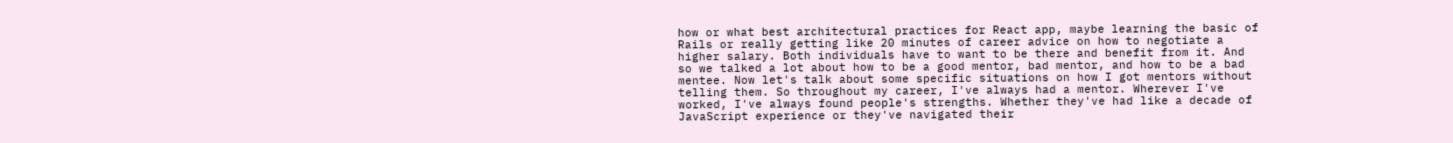how or what best architectural practices for React app, maybe learning the basic of Rails or really getting like 20 minutes of career advice on how to negotiate a higher salary. Both individuals have to want to be there and benefit from it. And so we talked a lot about how to be a good mentor, bad mentor, and how to be a bad mentee. Now let's talk about some specific situations on how I got mentors without telling them. So throughout my career, I've always had a mentor. Wherever I've worked, I've always found people's strengths. Whether they've had like a decade of JavaScript experience or they've navigated their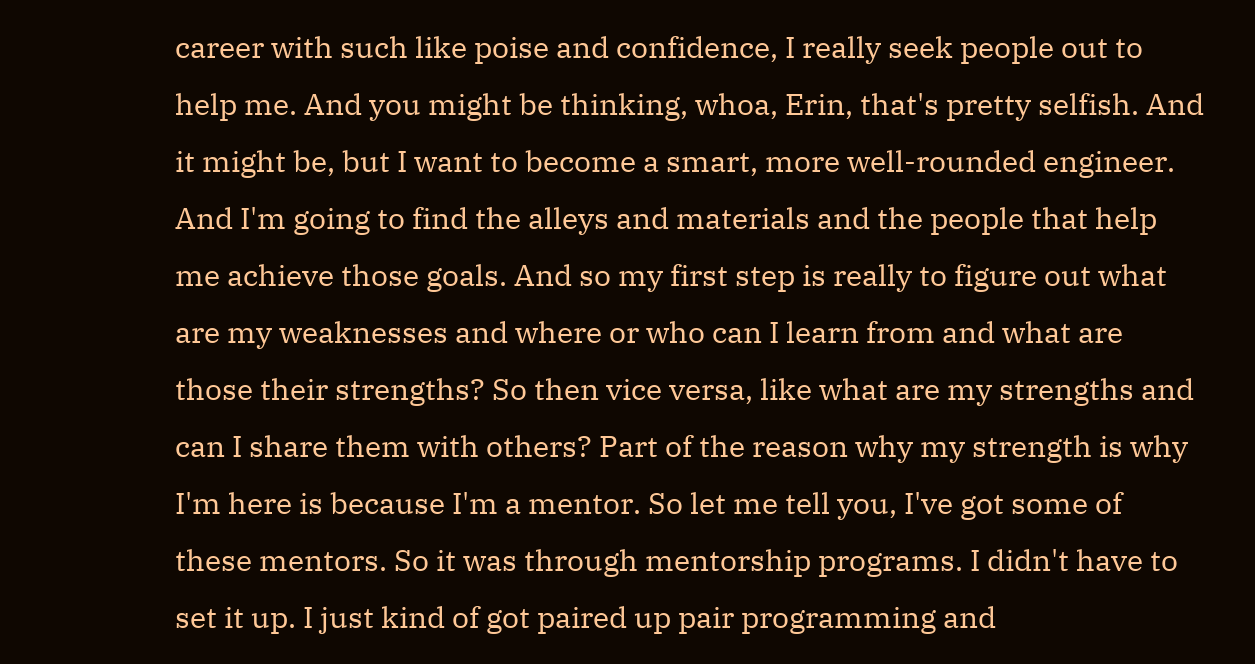career with such like poise and confidence, I really seek people out to help me. And you might be thinking, whoa, Erin, that's pretty selfish. And it might be, but I want to become a smart, more well-rounded engineer. And I'm going to find the alleys and materials and the people that help me achieve those goals. And so my first step is really to figure out what are my weaknesses and where or who can I learn from and what are those their strengths? So then vice versa, like what are my strengths and can I share them with others? Part of the reason why my strength is why I'm here is because I'm a mentor. So let me tell you, I've got some of these mentors. So it was through mentorship programs. I didn't have to set it up. I just kind of got paired up pair programming and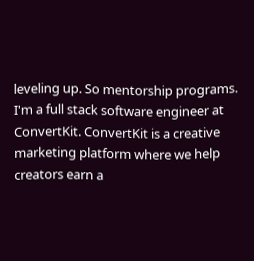leveling up. So mentorship programs. I'm a full stack software engineer at ConvertKit. ConvertKit is a creative marketing platform where we help creators earn a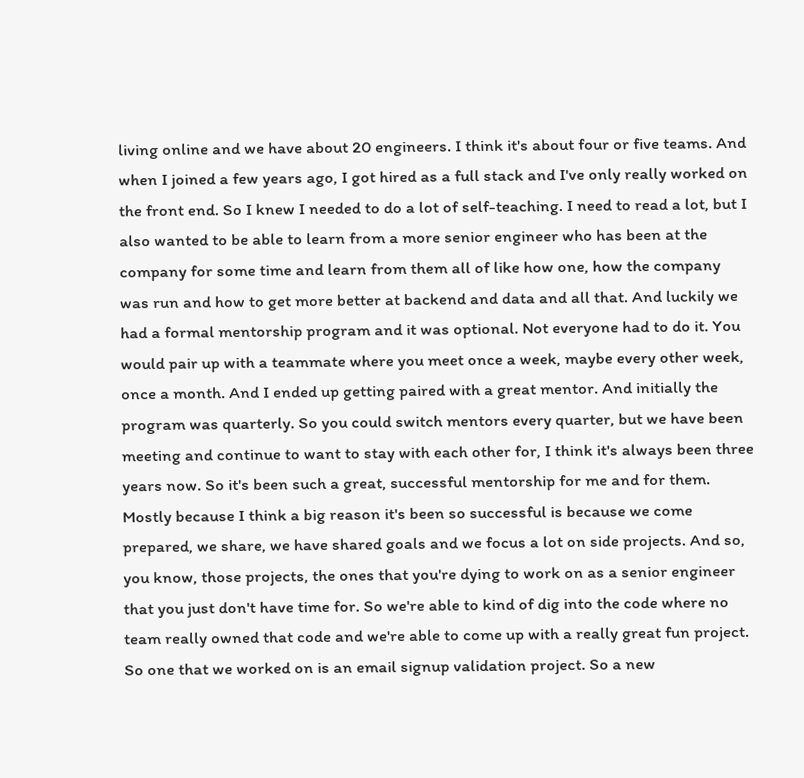living online and we have about 20 engineers. I think it's about four or five teams. And when I joined a few years ago, I got hired as a full stack and I've only really worked on the front end. So I knew I needed to do a lot of self-teaching. I need to read a lot, but I also wanted to be able to learn from a more senior engineer who has been at the company for some time and learn from them all of like how one, how the company was run and how to get more better at backend and data and all that. And luckily we had a formal mentorship program and it was optional. Not everyone had to do it. You would pair up with a teammate where you meet once a week, maybe every other week, once a month. And I ended up getting paired with a great mentor. And initially the program was quarterly. So you could switch mentors every quarter, but we have been meeting and continue to want to stay with each other for, I think it's always been three years now. So it's been such a great, successful mentorship for me and for them. Mostly because I think a big reason it's been so successful is because we come prepared, we share, we have shared goals and we focus a lot on side projects. And so, you know, those projects, the ones that you're dying to work on as a senior engineer that you just don't have time for. So we're able to kind of dig into the code where no team really owned that code and we're able to come up with a really great fun project. So one that we worked on is an email signup validation project. So a new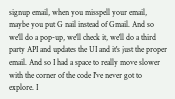signup email, when you misspell your email, maybe you put G nail instead of Gmail. And so we'll do a pop-up, we'll check it, we'll do a third party API and updates the UI and it's just the proper email. And so I had a space to really move slower with the corner of the code I've never got to explore. I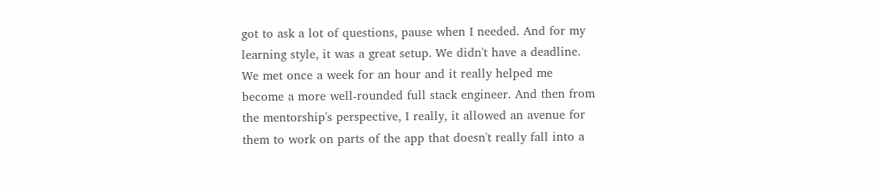got to ask a lot of questions, pause when I needed. And for my learning style, it was a great setup. We didn't have a deadline. We met once a week for an hour and it really helped me become a more well-rounded full stack engineer. And then from the mentorship's perspective, I really, it allowed an avenue for them to work on parts of the app that doesn't really fall into a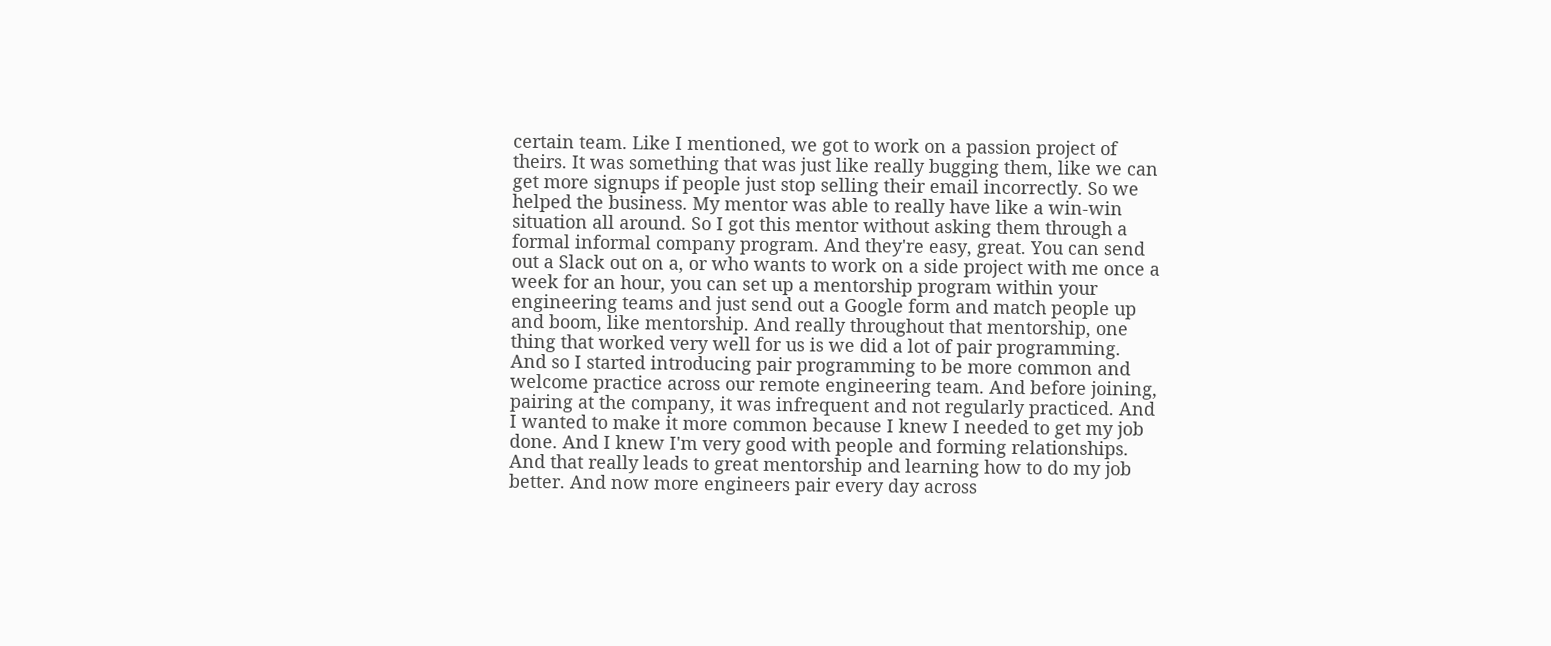certain team. Like I mentioned, we got to work on a passion project of theirs. It was something that was just like really bugging them, like we can get more signups if people just stop selling their email incorrectly. So we helped the business. My mentor was able to really have like a win-win situation all around. So I got this mentor without asking them through a formal informal company program. And they're easy, great. You can send out a Slack out on a, or who wants to work on a side project with me once a week for an hour, you can set up a mentorship program within your engineering teams and just send out a Google form and match people up and boom, like mentorship. And really throughout that mentorship, one thing that worked very well for us is we did a lot of pair programming. And so I started introducing pair programming to be more common and welcome practice across our remote engineering team. And before joining, pairing at the company, it was infrequent and not regularly practiced. And I wanted to make it more common because I knew I needed to get my job done. And I knew I'm very good with people and forming relationships. And that really leads to great mentorship and learning how to do my job better. And now more engineers pair every day across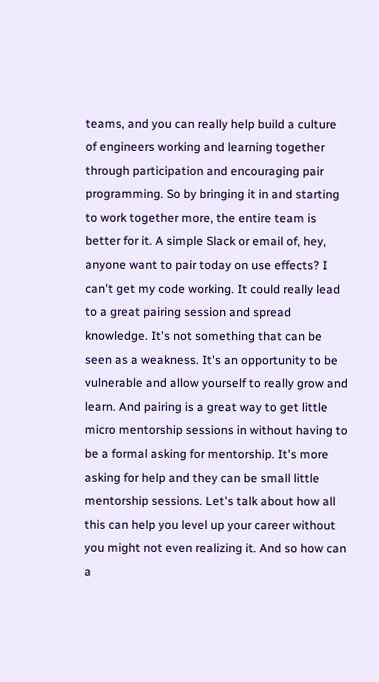teams, and you can really help build a culture of engineers working and learning together through participation and encouraging pair programming. So by bringing it in and starting to work together more, the entire team is better for it. A simple Slack or email of, hey, anyone want to pair today on use effects? I can't get my code working. It could really lead to a great pairing session and spread knowledge. It's not something that can be seen as a weakness. It's an opportunity to be vulnerable and allow yourself to really grow and learn. And pairing is a great way to get little micro mentorship sessions in without having to be a formal asking for mentorship. It's more asking for help and they can be small little mentorship sessions. Let's talk about how all this can help you level up your career without you might not even realizing it. And so how can a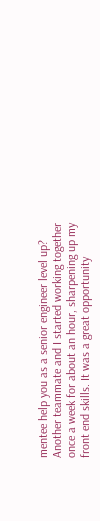mentee help you as a senior engineer level up? Another teammate and I started working together once a week for about an hour, sharpening up my front end skills. It was a great opportunity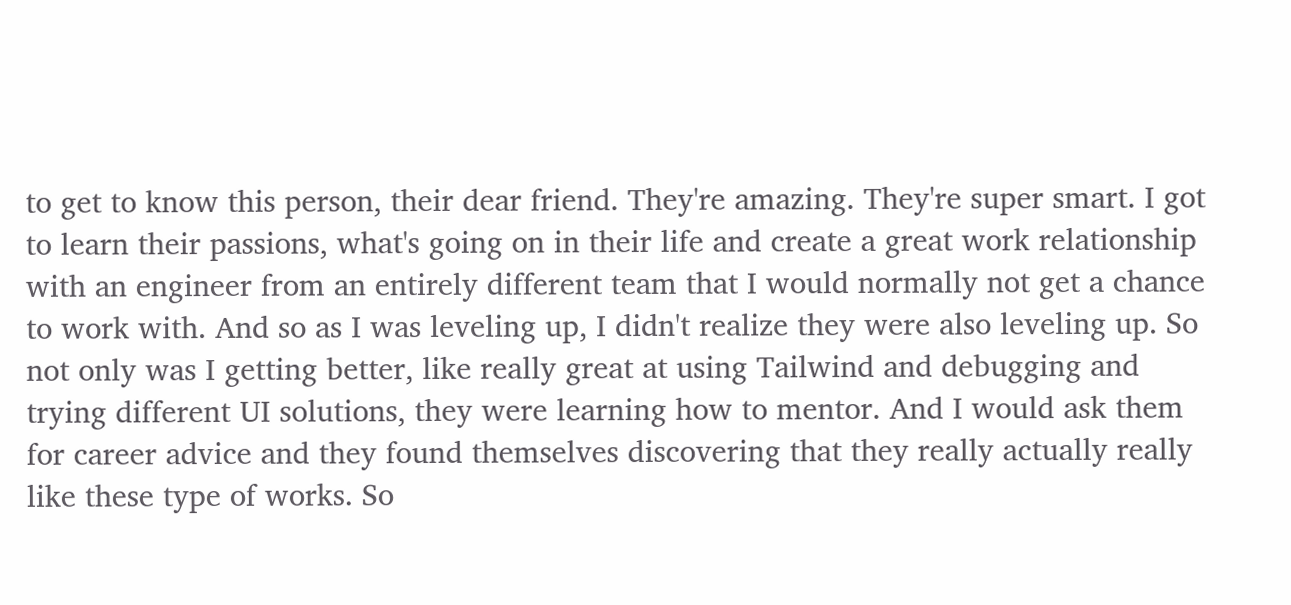to get to know this person, their dear friend. They're amazing. They're super smart. I got to learn their passions, what's going on in their life and create a great work relationship with an engineer from an entirely different team that I would normally not get a chance to work with. And so as I was leveling up, I didn't realize they were also leveling up. So not only was I getting better, like really great at using Tailwind and debugging and trying different UI solutions, they were learning how to mentor. And I would ask them for career advice and they found themselves discovering that they really actually really like these type of works. So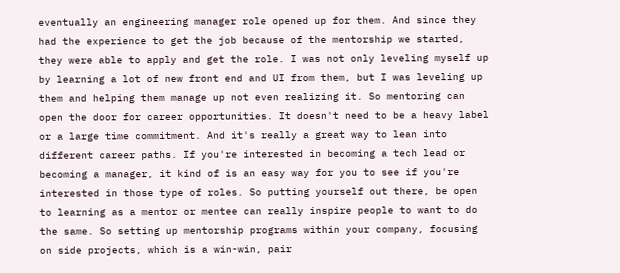eventually an engineering manager role opened up for them. And since they had the experience to get the job because of the mentorship we started, they were able to apply and get the role. I was not only leveling myself up by learning a lot of new front end and UI from them, but I was leveling up them and helping them manage up not even realizing it. So mentoring can open the door for career opportunities. It doesn't need to be a heavy label or a large time commitment. And it's really a great way to lean into different career paths. If you're interested in becoming a tech lead or becoming a manager, it kind of is an easy way for you to see if you're interested in those type of roles. So putting yourself out there, be open to learning as a mentor or mentee can really inspire people to want to do the same. So setting up mentorship programs within your company, focusing on side projects, which is a win-win, pair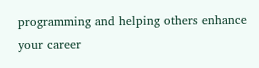programming and helping others enhance your career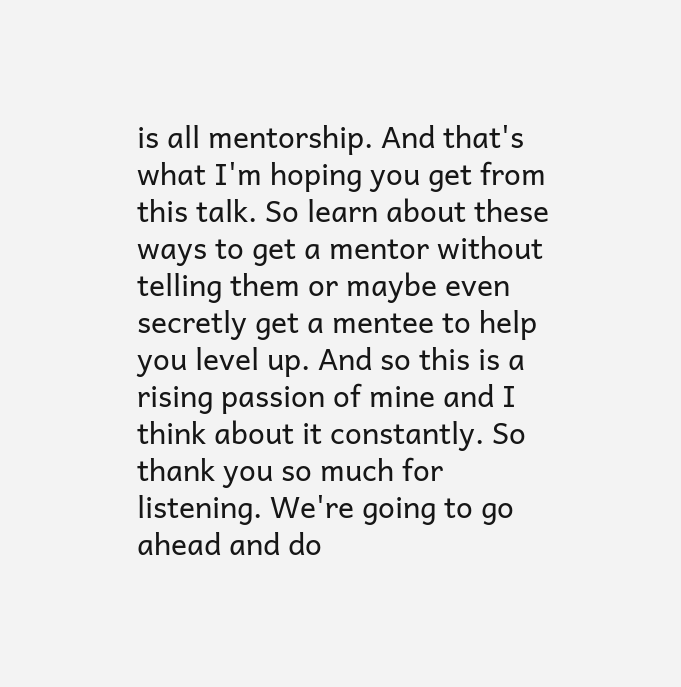is all mentorship. And that's what I'm hoping you get from this talk. So learn about these ways to get a mentor without telling them or maybe even secretly get a mentee to help you level up. And so this is a rising passion of mine and I think about it constantly. So thank you so much for listening. We're going to go ahead and do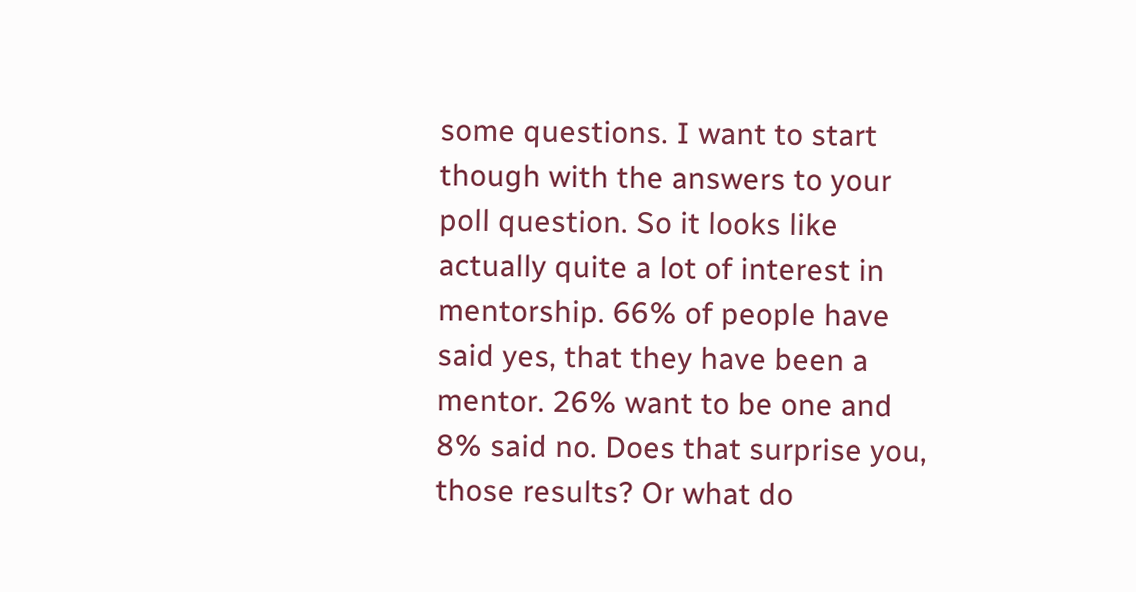some questions. I want to start though with the answers to your poll question. So it looks like actually quite a lot of interest in mentorship. 66% of people have said yes, that they have been a mentor. 26% want to be one and 8% said no. Does that surprise you, those results? Or what do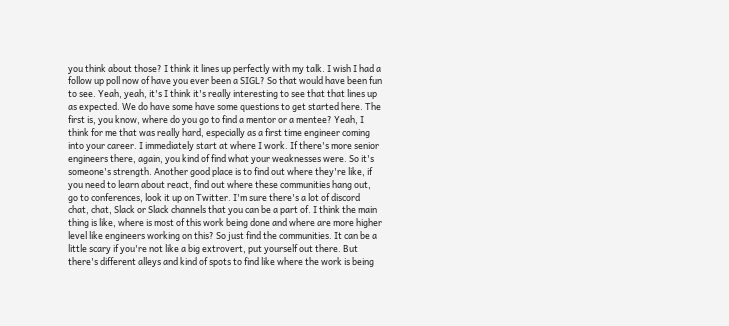you think about those? I think it lines up perfectly with my talk. I wish I had a follow up poll now of have you ever been a SIGL? So that would have been fun to see. Yeah, yeah, it's I think it's really interesting to see that that lines up as expected. We do have some have some questions to get started here. The first is, you know, where do you go to find a mentor or a mentee? Yeah, I think for me that was really hard, especially as a first time engineer coming into your career. I immediately start at where I work. If there's more senior engineers there, again, you kind of find what your weaknesses were. So it's someone's strength. Another good place is to find out where they're like, if you need to learn about react, find out where these communities hang out, go to conferences, look it up on Twitter. I'm sure there's a lot of discord chat, chat, Slack or Slack channels that you can be a part of. I think the main thing is like, where is most of this work being done and where are more higher level like engineers working on this? So just find the communities. It can be a little scary if you're not like a big extrovert, put yourself out there. But there's different alleys and kind of spots to find like where the work is being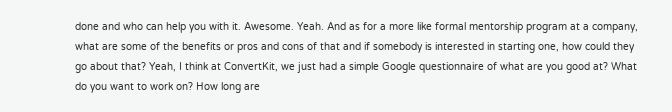done and who can help you with it. Awesome. Yeah. And as for a more like formal mentorship program at a company, what are some of the benefits or pros and cons of that and if somebody is interested in starting one, how could they go about that? Yeah, I think at ConvertKit, we just had a simple Google questionnaire of what are you good at? What do you want to work on? How long are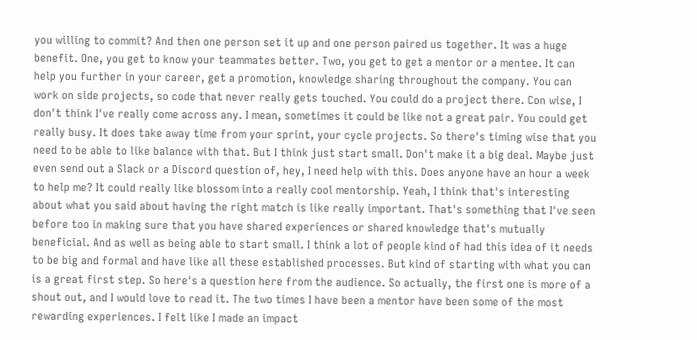you willing to commit? And then one person set it up and one person paired us together. It was a huge benefit. One, you get to know your teammates better. Two, you get to get a mentor or a mentee. It can help you further in your career, get a promotion, knowledge sharing throughout the company. You can work on side projects, so code that never really gets touched. You could do a project there. Con wise, I don't think I've really come across any. I mean, sometimes it could be like not a great pair. You could get really busy. It does take away time from your sprint, your cycle projects. So there's timing wise that you need to be able to like balance with that. But I think just start small. Don't make it a big deal. Maybe just even send out a Slack or a Discord question of, hey, I need help with this. Does anyone have an hour a week to help me? It could really like blossom into a really cool mentorship. Yeah, I think that's interesting about what you said about having the right match is like really important. That's something that I've seen before too in making sure that you have shared experiences or shared knowledge that's mutually beneficial. And as well as being able to start small. I think a lot of people kind of had this idea of it needs to be big and formal and have like all these established processes. But kind of starting with what you can is a great first step. So here's a question here from the audience. So actually, the first one is more of a shout out, and I would love to read it. The two times I have been a mentor have been some of the most rewarding experiences. I felt like I made an impact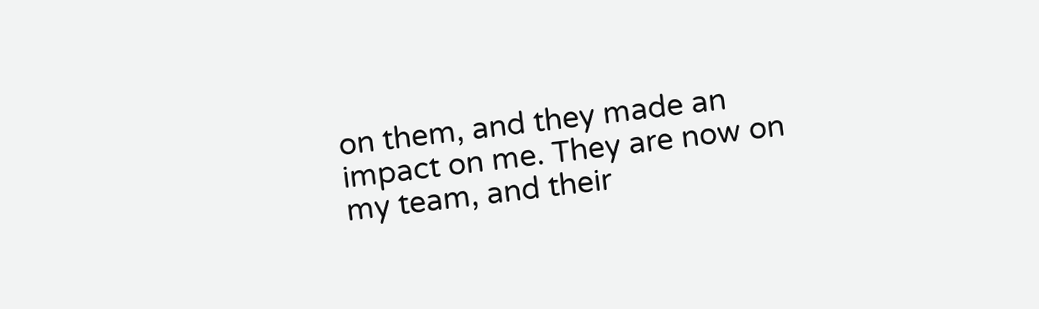on them, and they made an impact on me. They are now on my team, and their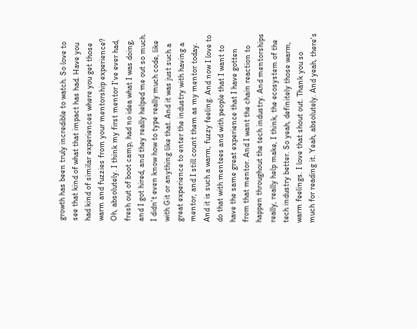growth has been truly incredible to watch. So love to see that kind of what that impact has had. Have you had kind of similar experiences where you get those warm and fuzzies from your mentorship experience? Oh, absolutely. I think my first mentor I've ever had, fresh out of boot camp, had no idea what I was doing, and I got hired, and they really helped me out so much. I didn't even know how to type really much code, like with Git or anything like that. And it was just such a great experience to enter the industry with having a mentor, and I still count them as my mentor today. And it is such a warm, fuzzy feeling. And now I love to do that with mentees and with people that I want to have the same great experience that I have gotten from that mentor. And I want the chain reaction to happen throughout the tech industry. And mentorships really, really help make, I think, the ecosystem of the tech industry better. So yeah, definitely those warm, warm feelings. I love that shout out. Thank you so much for reading it. Yeah, absolutely. And yeah, there's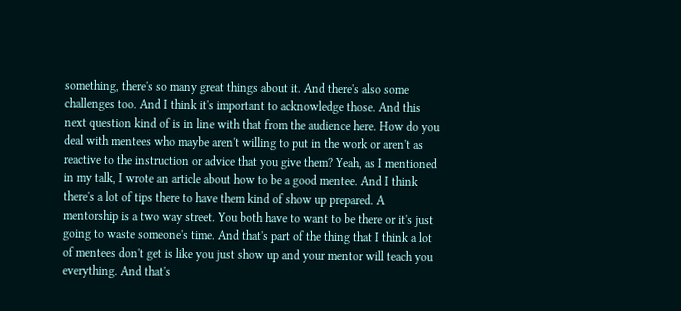something, there's so many great things about it. And there's also some challenges too. And I think it's important to acknowledge those. And this next question kind of is in line with that from the audience here. How do you deal with mentees who maybe aren't willing to put in the work or aren't as reactive to the instruction or advice that you give them? Yeah, as I mentioned in my talk, I wrote an article about how to be a good mentee. And I think there's a lot of tips there to have them kind of show up prepared. A mentorship is a two way street. You both have to want to be there or it's just going to waste someone's time. And that's part of the thing that I think a lot of mentees don't get is like you just show up and your mentor will teach you everything. And that's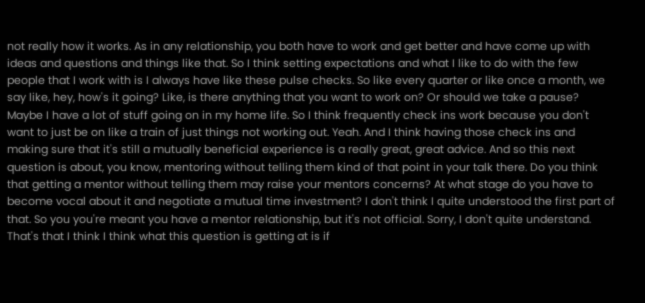not really how it works. As in any relationship, you both have to work and get better and have come up with ideas and questions and things like that. So I think setting expectations and what I like to do with the few people that I work with is I always have like these pulse checks. So like every quarter or like once a month, we say like, hey, how's it going? Like, is there anything that you want to work on? Or should we take a pause? Maybe I have a lot of stuff going on in my home life. So I think frequently check ins work because you don't want to just be on like a train of just things not working out. Yeah. And I think having those check ins and making sure that it's still a mutually beneficial experience is a really great, great advice. And so this next question is about, you know, mentoring without telling them kind of that point in your talk there. Do you think that getting a mentor without telling them may raise your mentors concerns? At what stage do you have to become vocal about it and negotiate a mutual time investment? I don't think I quite understood the first part of that. So you you're meant you have a mentor relationship, but it's not official. Sorry, I don't quite understand. That's that I think I think what this question is getting at is if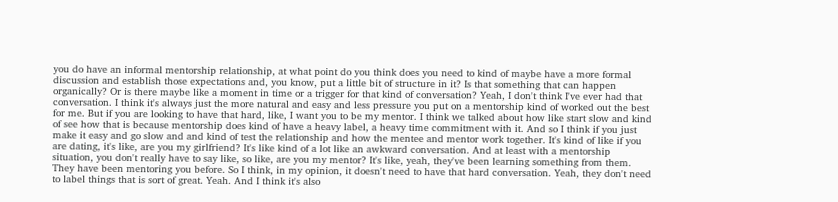you do have an informal mentorship relationship, at what point do you think does you need to kind of maybe have a more formal discussion and establish those expectations and, you know, put a little bit of structure in it? Is that something that can happen organically? Or is there maybe like a moment in time or a trigger for that kind of conversation? Yeah, I don't think I've ever had that conversation. I think it's always just the more natural and easy and less pressure you put on a mentorship kind of worked out the best for me. But if you are looking to have that hard, like, I want you to be my mentor. I think we talked about how like start slow and kind of see how that is because mentorship does kind of have a heavy label, a heavy time commitment with it. And so I think if you just make it easy and go slow and and kind of test the relationship and how the mentee and mentor work together. It's kind of like if you are dating, it's like, are you my girlfriend? It's like kind of a lot like an awkward conversation. And at least with a mentorship situation, you don't really have to say like, so like, are you my mentor? It's like, yeah, they've been learning something from them. They have been mentoring you before. So I think, in my opinion, it doesn't need to have that hard conversation. Yeah, they don't need to label things that is sort of great. Yeah. And I think it's also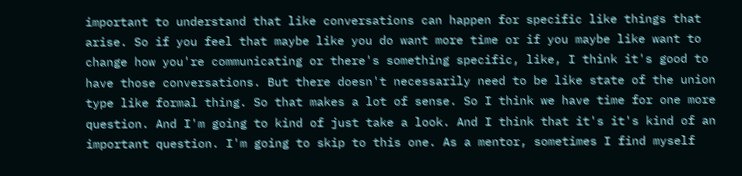important to understand that like conversations can happen for specific like things that arise. So if you feel that maybe like you do want more time or if you maybe like want to change how you're communicating or there's something specific, like, I think it's good to have those conversations. But there doesn't necessarily need to be like state of the union type like formal thing. So that makes a lot of sense. So I think we have time for one more question. And I'm going to kind of just take a look. And I think that it's it's kind of an important question. I'm going to skip to this one. As a mentor, sometimes I find myself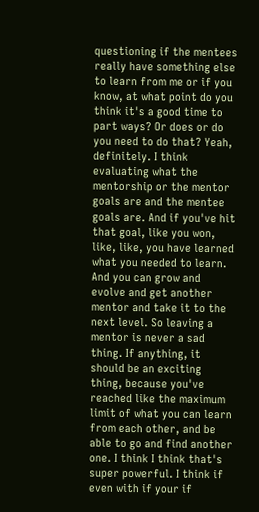questioning if the mentees really have something else to learn from me or if you know, at what point do you think it's a good time to part ways? Or does or do you need to do that? Yeah, definitely. I think evaluating what the mentorship or the mentor goals are and the mentee goals are. And if you've hit that goal, like you won, like, like, you have learned what you needed to learn. And you can grow and evolve and get another mentor and take it to the next level. So leaving a mentor is never a sad thing. If anything, it should be an exciting thing, because you've reached like the maximum limit of what you can learn from each other, and be able to go and find another one. I think I think that's super powerful. I think if even with if your if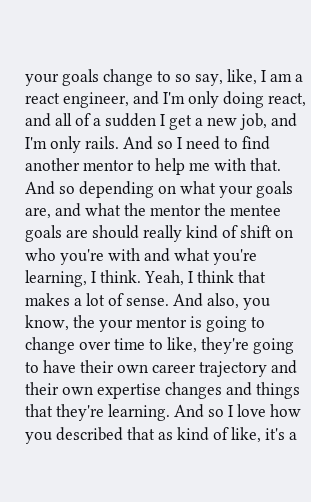your goals change to so say, like, I am a react engineer, and I'm only doing react, and all of a sudden I get a new job, and I'm only rails. And so I need to find another mentor to help me with that. And so depending on what your goals are, and what the mentor the mentee goals are should really kind of shift on who you're with and what you're learning, I think. Yeah, I think that makes a lot of sense. And also, you know, the your mentor is going to change over time to like, they're going to have their own career trajectory and their own expertise changes and things that they're learning. And so I love how you described that as kind of like, it's a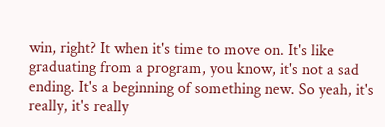win, right? It when it's time to move on. It's like graduating from a program, you know, it's not a sad ending. It's a beginning of something new. So yeah, it's really, it's really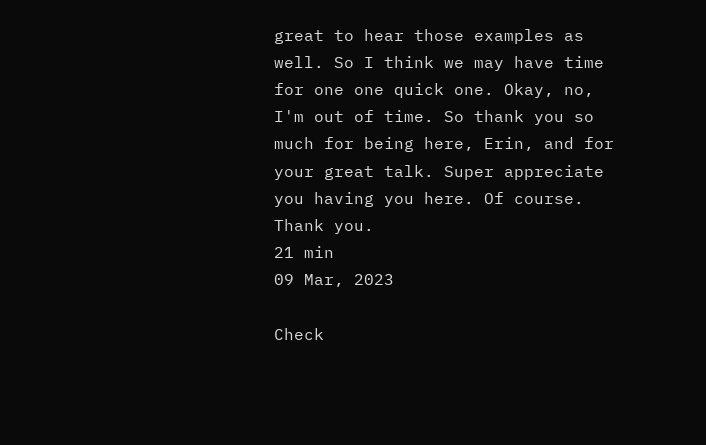great to hear those examples as well. So I think we may have time for one one quick one. Okay, no, I'm out of time. So thank you so much for being here, Erin, and for your great talk. Super appreciate you having you here. Of course. Thank you.
21 min
09 Mar, 2023

Check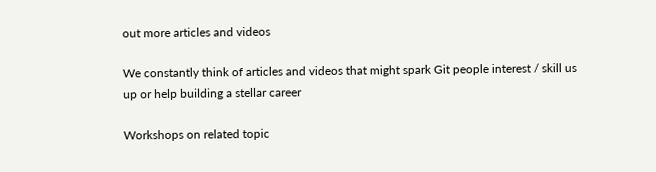out more articles and videos

We constantly think of articles and videos that might spark Git people interest / skill us up or help building a stellar career

Workshops on related topic